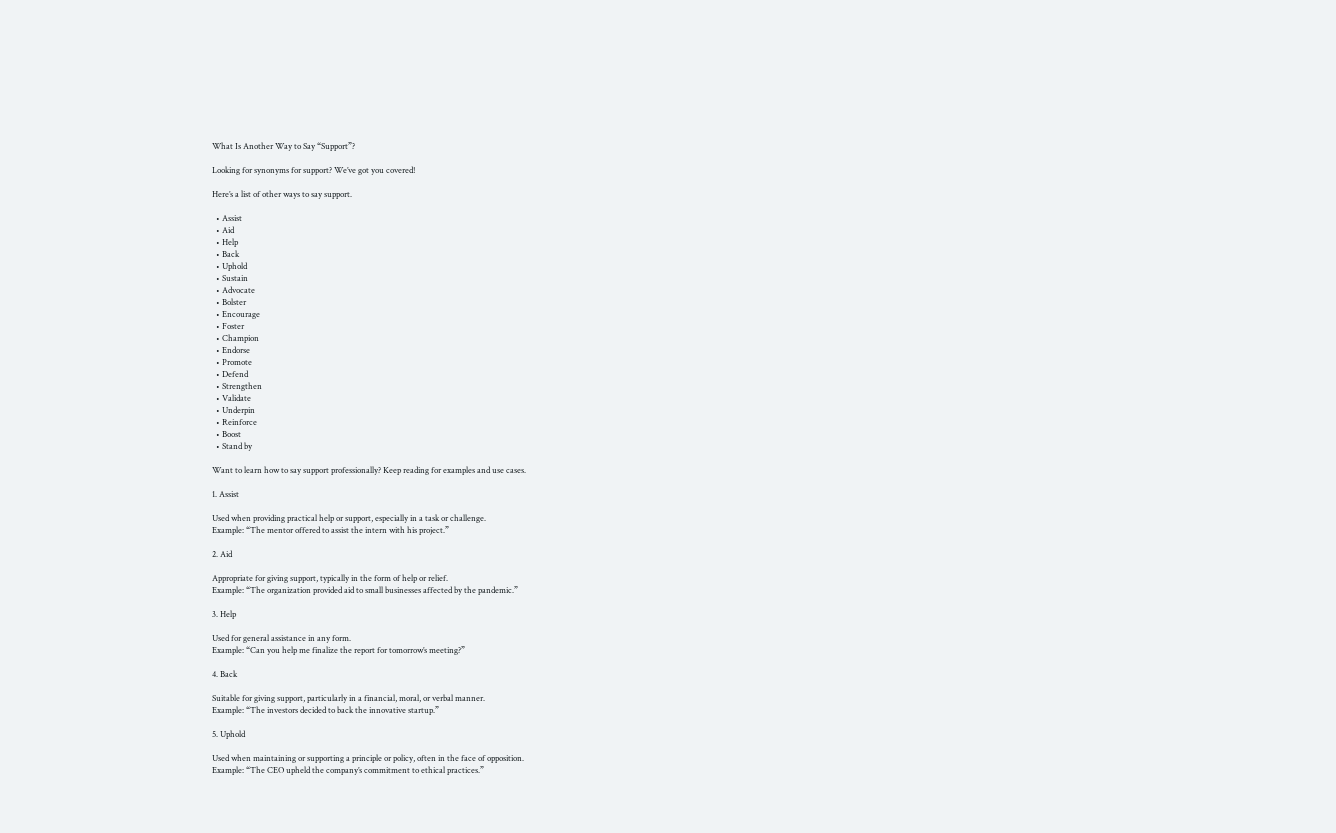What Is Another Way to Say “Support”?

Looking for synonyms for support? We’ve got you covered!

Here’s a list of other ways to say support.

  • Assist
  • Aid
  • Help
  • Back
  • Uphold
  • Sustain
  • Advocate
  • Bolster
  • Encourage
  • Foster
  • Champion
  • Endorse
  • Promote
  • Defend
  • Strengthen
  • Validate
  • Underpin
  • Reinforce
  • Boost
  • Stand by

Want to learn how to say support professionally? Keep reading for examples and use cases.

1. Assist

Used when providing practical help or support, especially in a task or challenge.
Example: “The mentor offered to assist the intern with his project.”

2. Aid

Appropriate for giving support, typically in the form of help or relief.
Example: “The organization provided aid to small businesses affected by the pandemic.”

3. Help

Used for general assistance in any form.
Example: “Can you help me finalize the report for tomorrow’s meeting?”

4. Back

Suitable for giving support, particularly in a financial, moral, or verbal manner.
Example: “The investors decided to back the innovative startup.”

5. Uphold

Used when maintaining or supporting a principle or policy, often in the face of opposition.
Example: “The CEO upheld the company’s commitment to ethical practices.”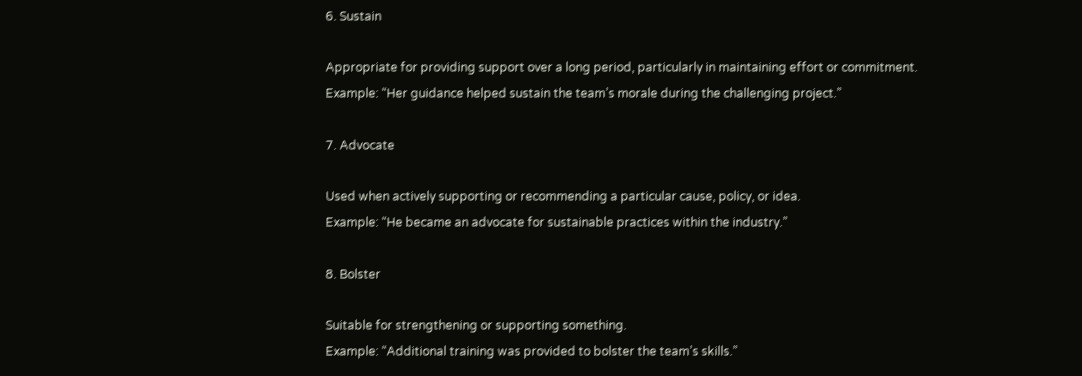6. Sustain

Appropriate for providing support over a long period, particularly in maintaining effort or commitment.
Example: “Her guidance helped sustain the team’s morale during the challenging project.”

7. Advocate

Used when actively supporting or recommending a particular cause, policy, or idea.
Example: “He became an advocate for sustainable practices within the industry.”

8. Bolster

Suitable for strengthening or supporting something.
Example: “Additional training was provided to bolster the team’s skills.”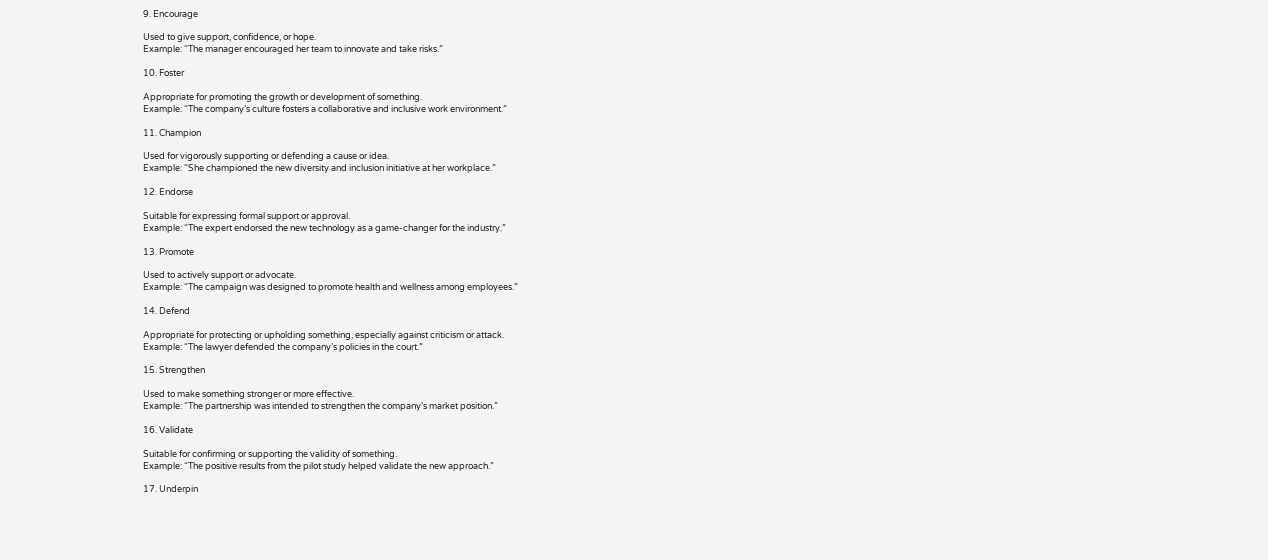9. Encourage

Used to give support, confidence, or hope.
Example: “The manager encouraged her team to innovate and take risks.”

10. Foster

Appropriate for promoting the growth or development of something.
Example: “The company’s culture fosters a collaborative and inclusive work environment.”

11. Champion

Used for vigorously supporting or defending a cause or idea.
Example: “She championed the new diversity and inclusion initiative at her workplace.”

12. Endorse

Suitable for expressing formal support or approval.
Example: “The expert endorsed the new technology as a game-changer for the industry.”

13. Promote

Used to actively support or advocate.
Example: “The campaign was designed to promote health and wellness among employees.”

14. Defend

Appropriate for protecting or upholding something, especially against criticism or attack.
Example: “The lawyer defended the company’s policies in the court.”

15. Strengthen

Used to make something stronger or more effective.
Example: “The partnership was intended to strengthen the company’s market position.”

16. Validate

Suitable for confirming or supporting the validity of something.
Example: “The positive results from the pilot study helped validate the new approach.”

17. Underpin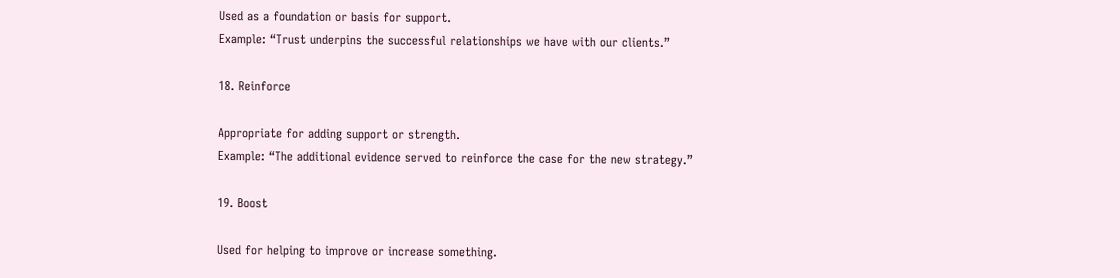Used as a foundation or basis for support.
Example: “Trust underpins the successful relationships we have with our clients.”

18. Reinforce

Appropriate for adding support or strength.
Example: “The additional evidence served to reinforce the case for the new strategy.”

19. Boost

Used for helping to improve or increase something.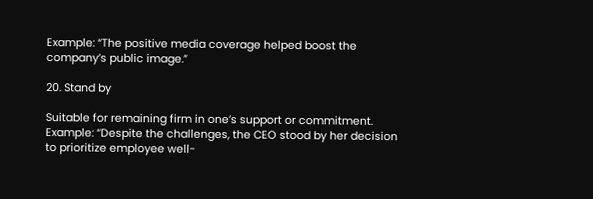Example: “The positive media coverage helped boost the company’s public image.”

20. Stand by

Suitable for remaining firm in one’s support or commitment.
Example: “Despite the challenges, the CEO stood by her decision to prioritize employee well-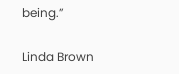being.”

Linda Brown